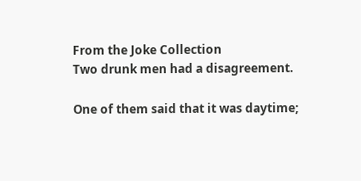From the Joke Collection
Two drunk men had a disagreement.

One of them said that it was daytime;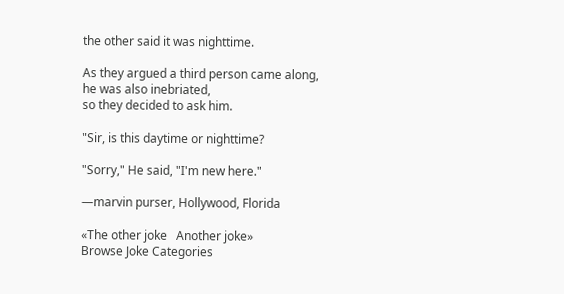the other said it was nighttime.

As they argued a third person came along,
he was also inebriated,
so they decided to ask him.

"Sir, is this daytime or nighttime?

"Sorry," He said, "I'm new here."

—marvin purser, Hollywood, Florida

«The other joke   Another joke»
Browse Joke Categories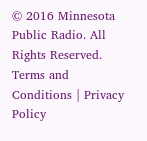© 2016 Minnesota Public Radio. All Rights Reserved.
Terms and Conditions | Privacy Policy